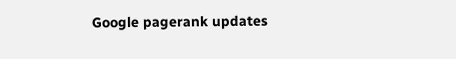Google pagerank updates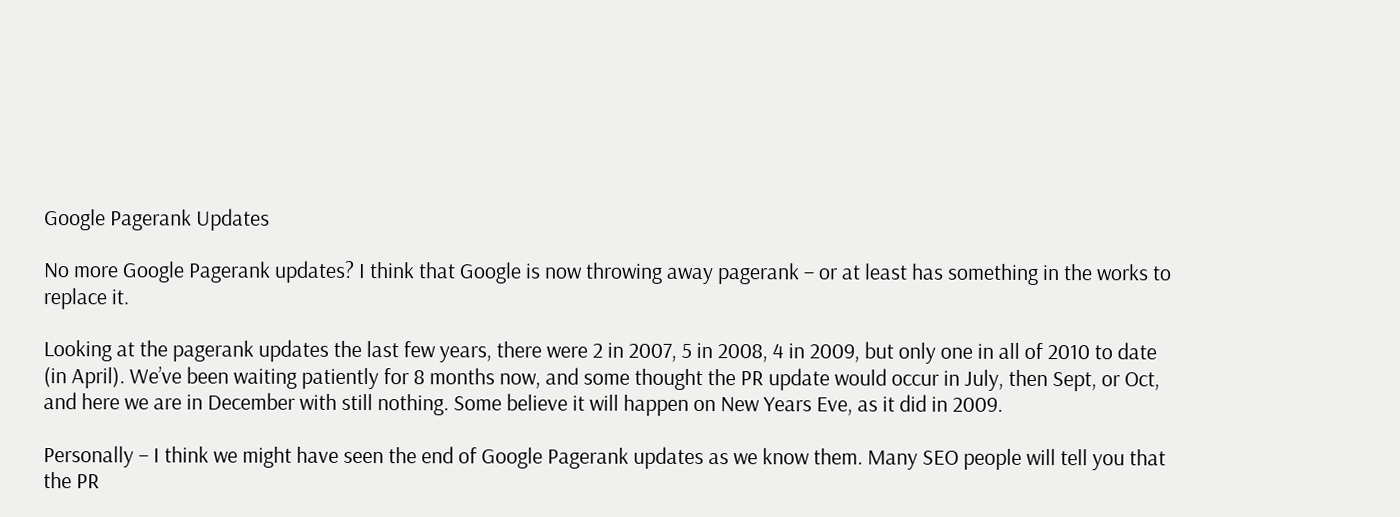Google Pagerank Updates

No more Google Pagerank updates? I think that Google is now throwing away pagerank – or at least has something in the works to replace it.

Looking at the pagerank updates the last few years, there were 2 in 2007, 5 in 2008, 4 in 2009, but only one in all of 2010 to date (in April). We’ve been waiting patiently for 8 months now, and some thought the PR update would occur in July, then Sept, or Oct, and here we are in December with still nothing. Some believe it will happen on New Years Eve, as it did in 2009.

Personally – I think we might have seen the end of Google Pagerank updates as we know them. Many SEO people will tell you that the PR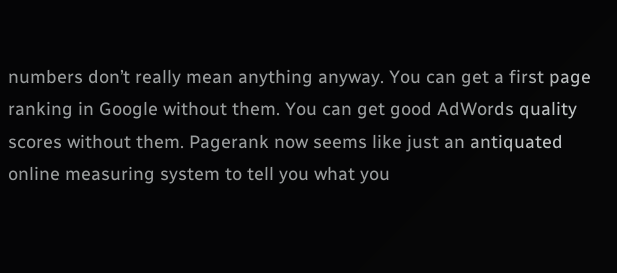numbers don’t really mean anything anyway. You can get a first page ranking in Google without them. You can get good AdWords quality scores without them. Pagerank now seems like just an antiquated online measuring system to tell you what you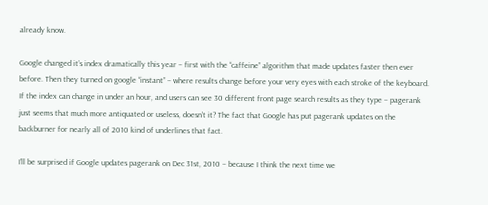already know.

Google changed it’s index dramatically this year – first with the “caffeine” algorithm that made updates faster then ever before. Then they turned on google “instant” – where results change before your very eyes with each stroke of the keyboard. If the index can change in under an hour, and users can see 30 different front page search results as they type – pagerank just seems that much more antiquated or useless, doesn’t it? The fact that Google has put pagerank updates on the backburner for nearly all of 2010 kind of underlines that fact.

I’ll be surprised if Google updates pagerank on Dec 31st, 2010 – because I think the next time we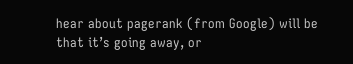hear about pagerank (from Google) will be that it’s going away, or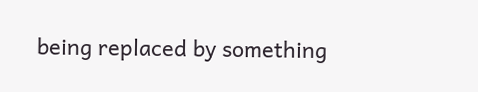being replaced by something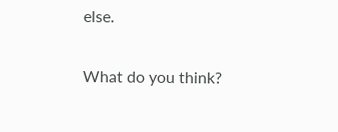else.

What do you think?